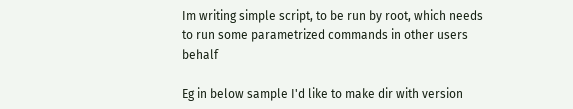Im writing simple script, to be run by root, which needs to run some parametrized commands in other users behalf

Eg in below sample I'd like to make dir with version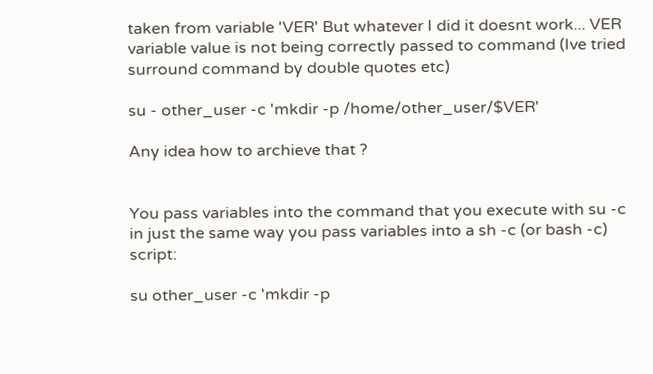taken from variable 'VER' But whatever I did it doesnt work... VER variable value is not being correctly passed to command (Ive tried surround command by double quotes etc)

su - other_user -c 'mkdir -p /home/other_user/$VER'

Any idea how to archieve that ?


You pass variables into the command that you execute with su -c in just the same way you pass variables into a sh -c (or bash -c) script:

su other_user -c 'mkdir -p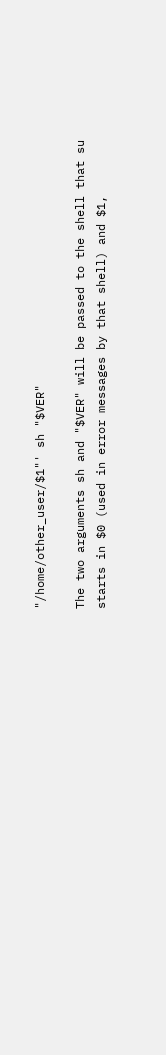"/home/other_user/$1"' sh "$VER"

The two arguments sh and "$VER" will be passed to the shell that su starts in $0 (used in error messages by that shell) and $1,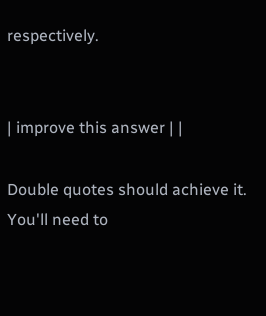respectively.


| improve this answer | |

Double quotes should achieve it. You'll need to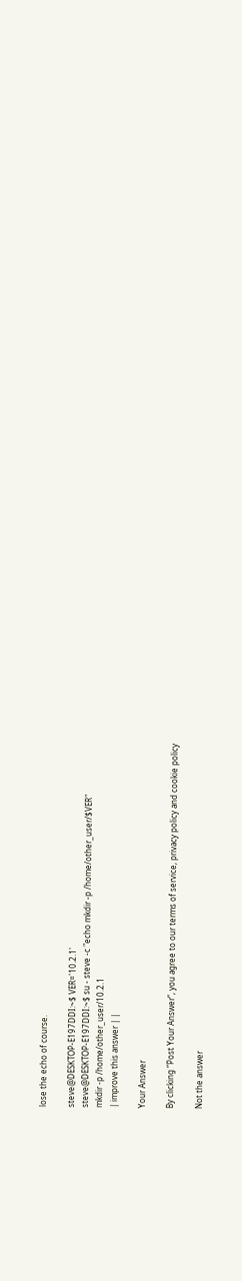lose the echo of course.

steve@DESKTOP-E197DDI:~$ VER='10.2.1'
steve@DESKTOP-E197DDI:~$ su - steve -c "echo mkdir -p /home/other_user/$VER"
mkdir -p /home/other_user/10.2.1
| improve this answer | |

Your Answer

By clicking “Post Your Answer”, you agree to our terms of service, privacy policy and cookie policy

Not the answer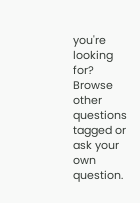you're looking for? Browse other questions tagged or ask your own question.